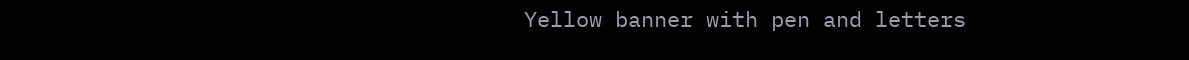Yellow banner with pen and letters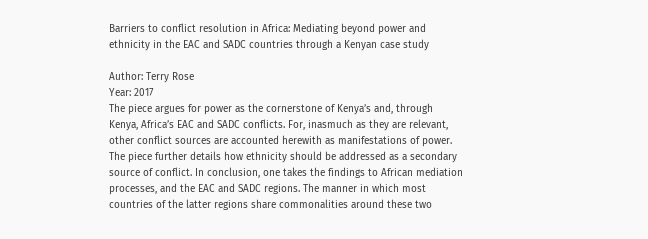Barriers to conflict resolution in Africa: Mediating beyond power and ethnicity in the EAC and SADC countries through a Kenyan case study

Author: Terry Rose
Year: 2017
The piece argues for power as the cornerstone of Kenya’s and, through Kenya, Africa’s EAC and SADC conflicts. For, inasmuch as they are relevant, other conflict sources are accounted herewith as manifestations of power. The piece further details how ethnicity should be addressed as a secondary source of conflict. In conclusion, one takes the findings to African mediation processes, and the EAC and SADC regions. The manner in which most countries of the latter regions share commonalities around these two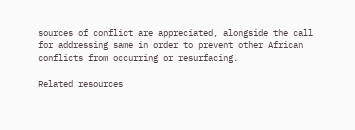sources of conflict are appreciated, alongside the call for addressing same in order to prevent other African conflicts from occurring or resurfacing.

Related resources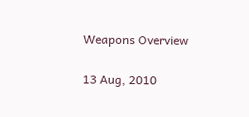Weapons Overview

13 Aug, 2010